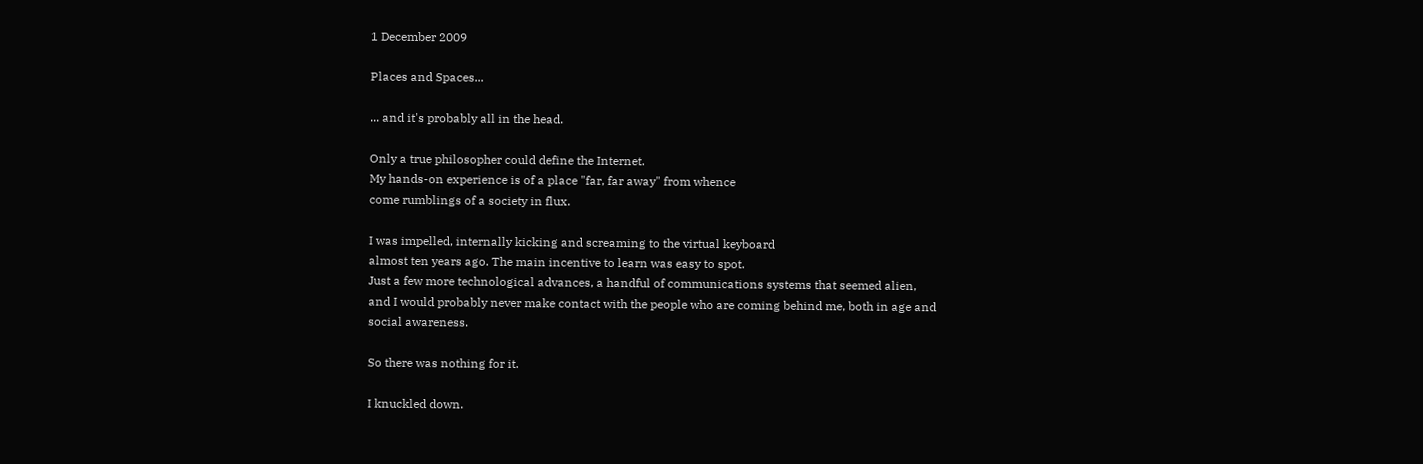1 December 2009

Places and Spaces...

... and it's probably all in the head.

Only a true philosopher could define the Internet.
My hands-on experience is of a place "far, far away" from whence
come rumblings of a society in flux.

I was impelled, internally kicking and screaming to the virtual keyboard
almost ten years ago. The main incentive to learn was easy to spot.
Just a few more technological advances, a handful of communications systems that seemed alien,
and I would probably never make contact with the people who are coming behind me, both in age and
social awareness.

So there was nothing for it.

I knuckled down.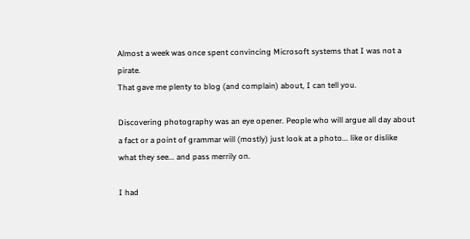Almost a week was once spent convincing Microsoft systems that I was not a pirate.
That gave me plenty to blog (and complain) about, I can tell you.

Discovering photography was an eye opener. People who will argue all day about
a fact or a point of grammar will (mostly) just look at a photo... like or dislike
what they see... and pass merrily on.

I had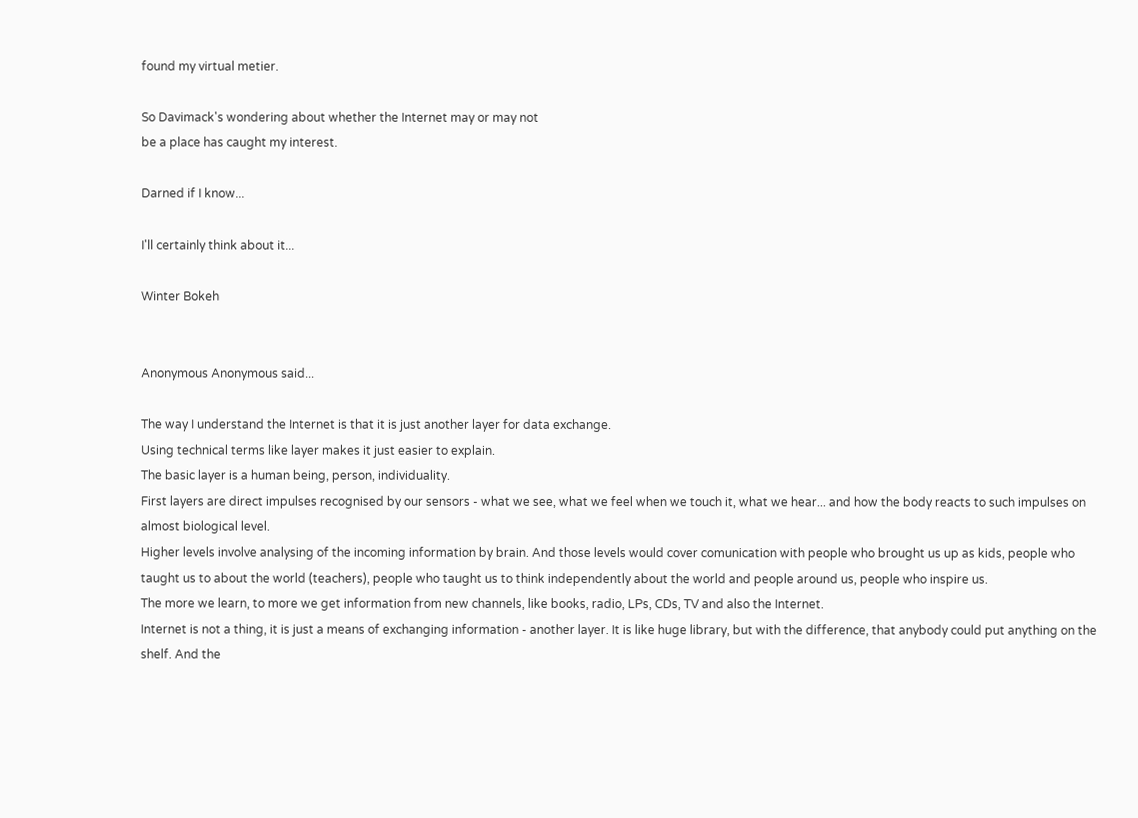found my virtual metier.

So Davimack's wondering about whether the Internet may or may not
be a place has caught my interest.

Darned if I know...

I'll certainly think about it...

Winter Bokeh


Anonymous Anonymous said...

The way I understand the Internet is that it is just another layer for data exchange.
Using technical terms like layer makes it just easier to explain.
The basic layer is a human being, person, individuality.
First layers are direct impulses recognised by our sensors - what we see, what we feel when we touch it, what we hear... and how the body reacts to such impulses on almost biological level.
Higher levels involve analysing of the incoming information by brain. And those levels would cover comunication with people who brought us up as kids, people who taught us to about the world (teachers), people who taught us to think independently about the world and people around us, people who inspire us.
The more we learn, to more we get information from new channels, like books, radio, LPs, CDs, TV and also the Internet.
Internet is not a thing, it is just a means of exchanging information - another layer. It is like huge library, but with the difference, that anybody could put anything on the shelf. And the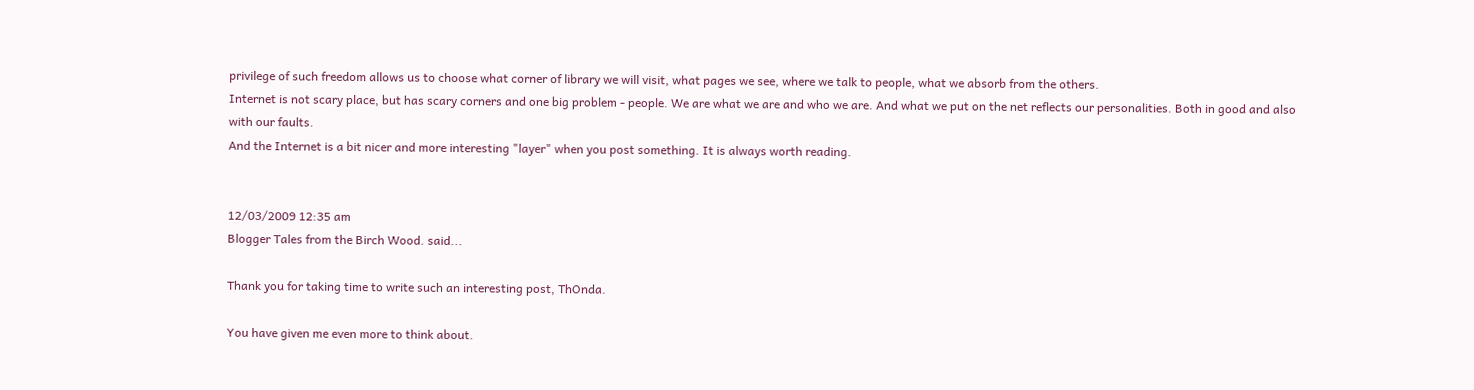privilege of such freedom allows us to choose what corner of library we will visit, what pages we see, where we talk to people, what we absorb from the others.
Internet is not scary place, but has scary corners and one big problem - people. We are what we are and who we are. And what we put on the net reflects our personalities. Both in good and also with our faults.
And the Internet is a bit nicer and more interesting "layer" when you post something. It is always worth reading.


12/03/2009 12:35 am
Blogger Tales from the Birch Wood. said...

Thank you for taking time to write such an interesting post, ThOnda.

You have given me even more to think about.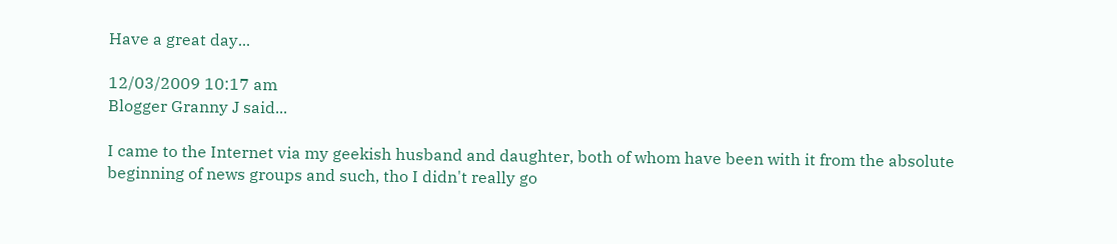Have a great day...

12/03/2009 10:17 am
Blogger Granny J said...

I came to the Internet via my geekish husband and daughter, both of whom have been with it from the absolute beginning of news groups and such, tho I didn't really go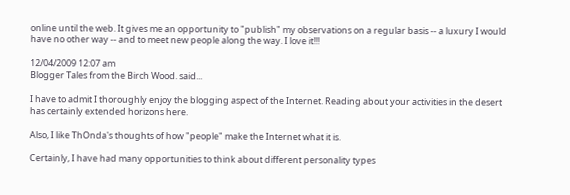online until the web. It gives me an opportunity to "publish" my observations on a regular basis -- a luxury I would have no other way -- and to meet new people along the way. I love it!!!

12/04/2009 12:07 am
Blogger Tales from the Birch Wood. said...

I have to admit I thoroughly enjoy the blogging aspect of the Internet. Reading about your activities in the desert has certainly extended horizons here.

Also, I like ThOnda's thoughts of how "people" make the Internet what it is.

Certainly, I have had many opportunities to think about different personality types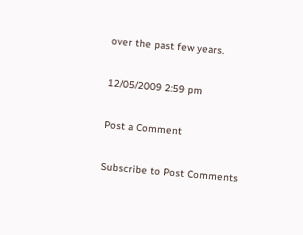over the past few years.

12/05/2009 2:59 pm

Post a Comment

Subscribe to Post Comments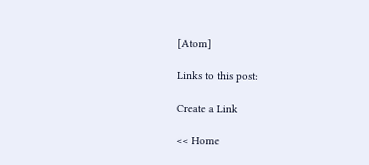[Atom]

Links to this post:

Create a Link

<< Home